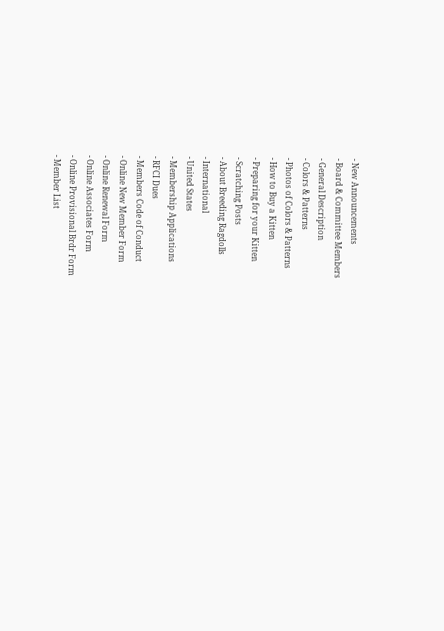- New Announcements
- Board & Committee Members
- General Description
- Colors & Patterns
- Photos of Colors & Patterns
- How to Buy a Kitten
- Preparing for your Kitten
- Scratching Posts
- About Breeding Ragdolls
- International
- United States
- Membership Applications
- RFCI Dues
- Members Code of Conduct
- Online New Member Form
- Online Renewal Form
- Online Associates Form
- Online Provisional Brdr Form
- Member List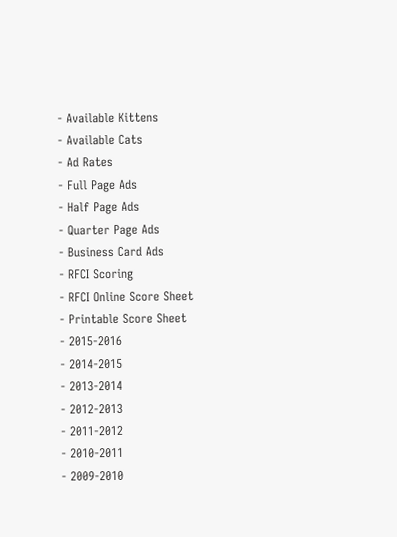- Available Kittens
- Available Cats
- Ad Rates
- Full Page Ads
- Half Page Ads
- Quarter Page Ads
- Business Card Ads
- RFCI Scoring
- RFCI Online Score Sheet
- Printable Score Sheet
- 2015-2016
- 2014-2015
- 2013-2014
- 2012-2013
- 2011-2012
- 2010-2011
- 2009-2010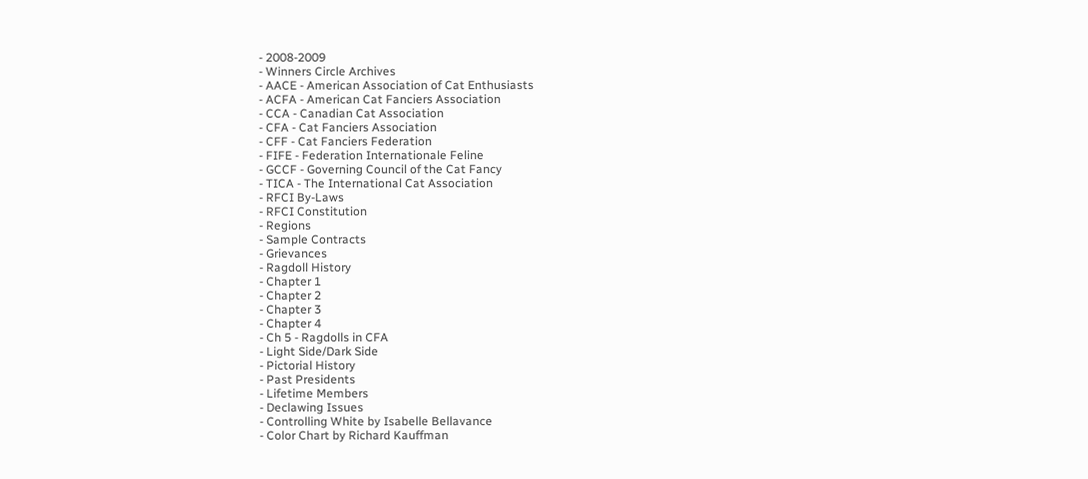- 2008-2009
- Winners Circle Archives
- AACE - American Association of Cat Enthusiasts
- ACFA - American Cat Fanciers Association
- CCA - Canadian Cat Association
- CFA - Cat Fanciers Association
- CFF - Cat Fanciers Federation
- FIFE - Federation Internationale Feline
- GCCF - Governing Council of the Cat Fancy
- TICA - The International Cat Association
- RFCI By-Laws
- RFCI Constitution
- Regions
- Sample Contracts
- Grievances
- Ragdoll History
- Chapter 1
- Chapter 2
- Chapter 3
- Chapter 4
- Ch 5 - Ragdolls in CFA
- Light Side/Dark Side
- Pictorial History
- Past Presidents
- Lifetime Members
- Declawing Issues
- Controlling White by Isabelle Bellavance
- Color Chart by Richard Kauffman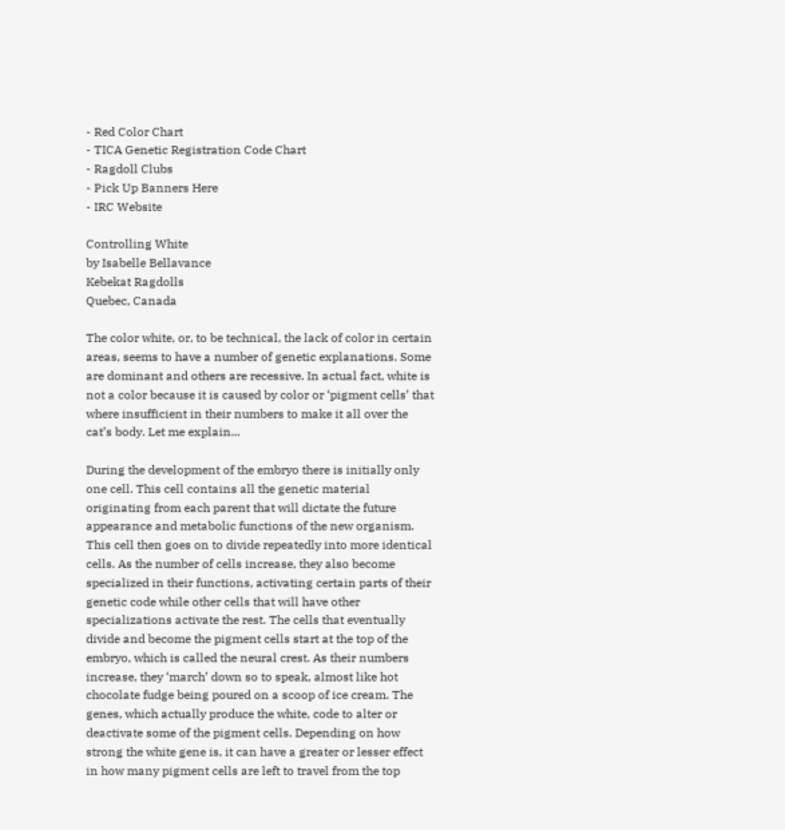- Red Color Chart
- TICA Genetic Registration Code Chart
- Ragdoll Clubs
- Pick Up Banners Here
- IRC Website

Controlling White
by Isabelle Bellavance
Kebekat Ragdolls
Quebec, Canada

The color white, or, to be technical, the lack of color in certain areas, seems to have a number of genetic explanations. Some are dominant and others are recessive. In actual fact, white is not a color because it is caused by color or ‘pigment cells’ that where insufficient in their numbers to make it all over the cat’s body. Let me explain...

During the development of the embryo there is initially only one cell. This cell contains all the genetic material originating from each parent that will dictate the future appearance and metabolic functions of the new organism. This cell then goes on to divide repeatedly into more identical cells. As the number of cells increase, they also become specialized in their functions, activating certain parts of their genetic code while other cells that will have other specializations activate the rest. The cells that eventually divide and become the pigment cells start at the top of the embryo, which is called the neural crest. As their numbers increase, they ‘march’ down so to speak, almost like hot chocolate fudge being poured on a scoop of ice cream. The genes, which actually produce the white, code to alter or deactivate some of the pigment cells. Depending on how strong the white gene is, it can have a greater or lesser effect in how many pigment cells are left to travel from the top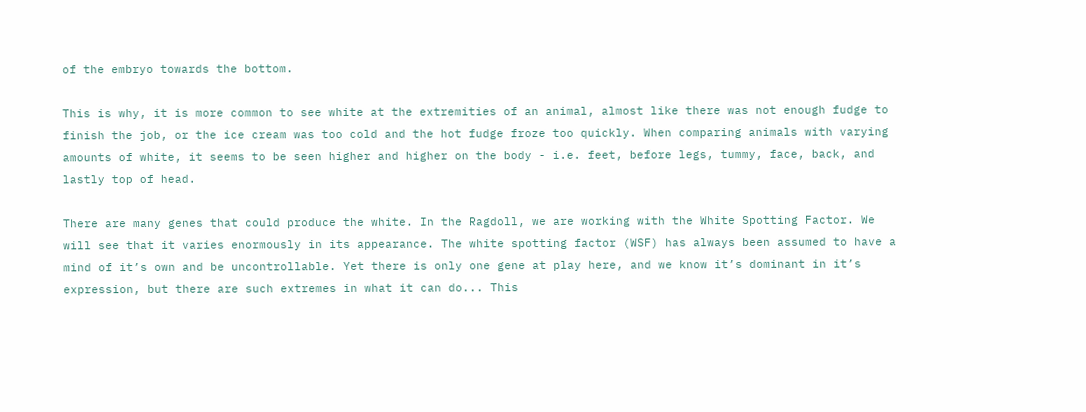of the embryo towards the bottom.

This is why, it is more common to see white at the extremities of an animal, almost like there was not enough fudge to finish the job, or the ice cream was too cold and the hot fudge froze too quickly. When comparing animals with varying amounts of white, it seems to be seen higher and higher on the body - i.e. feet, before legs, tummy, face, back, and lastly top of head.

There are many genes that could produce the white. In the Ragdoll, we are working with the White Spotting Factor. We will see that it varies enormously in its appearance. The white spotting factor (WSF) has always been assumed to have a mind of it’s own and be uncontrollable. Yet there is only one gene at play here, and we know it’s dominant in it’s expression, but there are such extremes in what it can do... This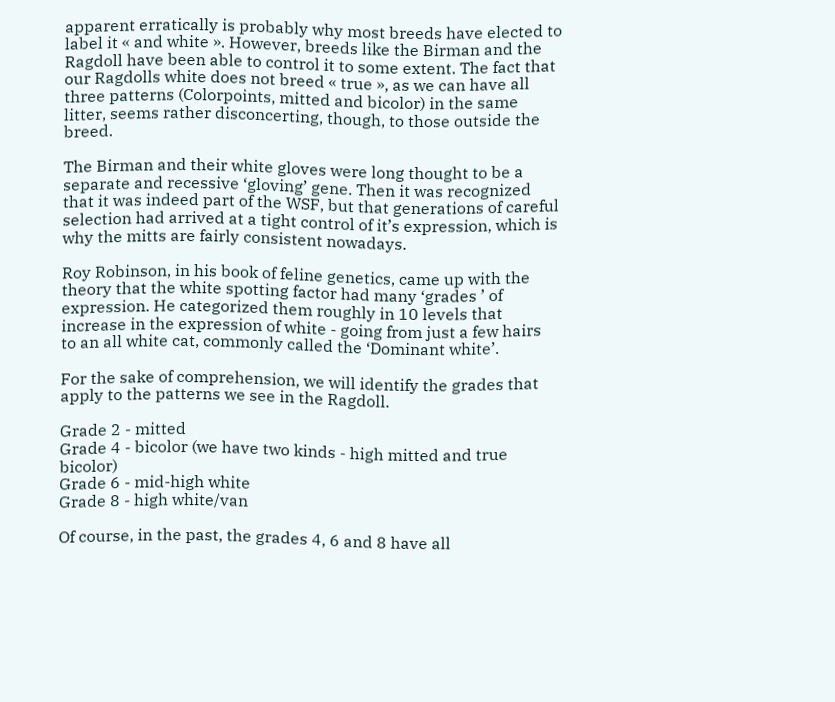apparent erratically is probably why most breeds have elected to label it « and white ». However, breeds like the Birman and the Ragdoll have been able to control it to some extent. The fact that our Ragdolls white does not breed « true », as we can have all three patterns (Colorpoints, mitted and bicolor) in the same litter, seems rather disconcerting, though, to those outside the breed.

The Birman and their white gloves were long thought to be a separate and recessive ‘gloving’ gene. Then it was recognized that it was indeed part of the WSF, but that generations of careful selection had arrived at a tight control of it’s expression, which is why the mitts are fairly consistent nowadays.

Roy Robinson, in his book of feline genetics, came up with the theory that the white spotting factor had many ‘grades ’ of expression. He categorized them roughly in 10 levels that increase in the expression of white - going from just a few hairs to an all white cat, commonly called the ‘Dominant white’.

For the sake of comprehension, we will identify the grades that apply to the patterns we see in the Ragdoll.

Grade 2 - mitted
Grade 4 - bicolor (we have two kinds - high mitted and true bicolor)
Grade 6 - mid-high white
Grade 8 - high white/van

Of course, in the past, the grades 4, 6 and 8 have all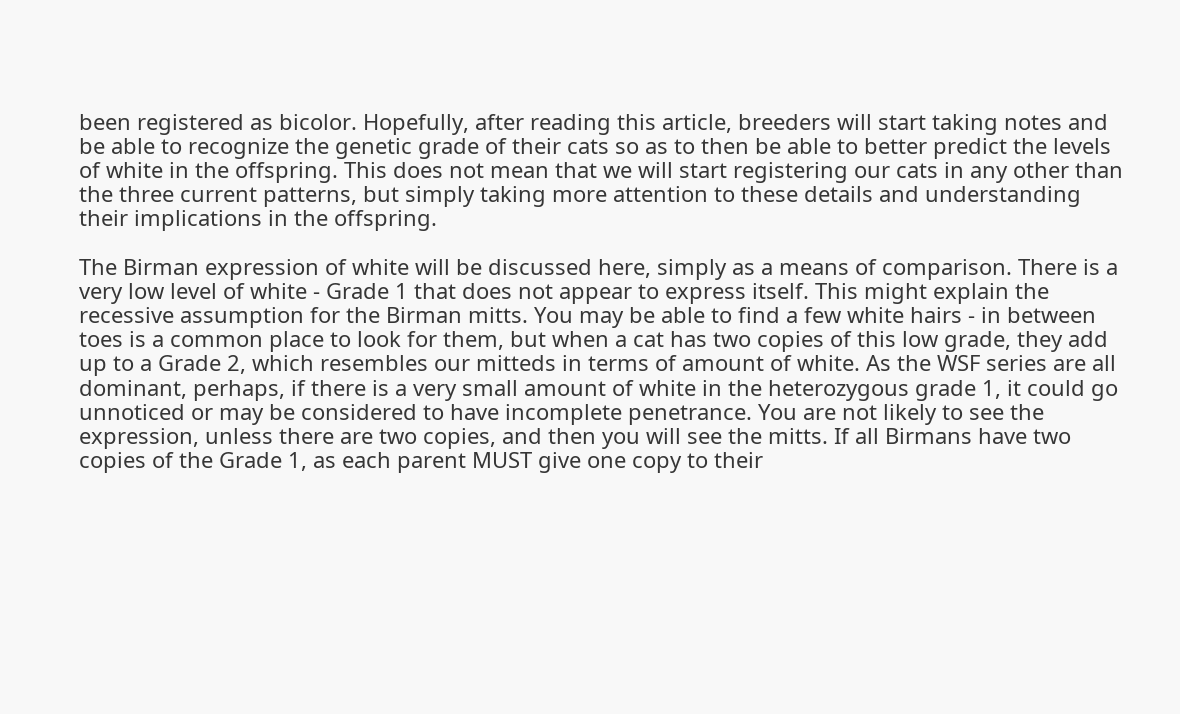been registered as bicolor. Hopefully, after reading this article, breeders will start taking notes and be able to recognize the genetic grade of their cats so as to then be able to better predict the levels of white in the offspring. This does not mean that we will start registering our cats in any other than the three current patterns, but simply taking more attention to these details and understanding their implications in the offspring.

The Birman expression of white will be discussed here, simply as a means of comparison. There is a very low level of white - Grade 1 that does not appear to express itself. This might explain the recessive assumption for the Birman mitts. You may be able to find a few white hairs - in between toes is a common place to look for them, but when a cat has two copies of this low grade, they add up to a Grade 2, which resembles our mitteds in terms of amount of white. As the WSF series are all dominant, perhaps, if there is a very small amount of white in the heterozygous grade 1, it could go unnoticed or may be considered to have incomplete penetrance. You are not likely to see the expression, unless there are two copies, and then you will see the mitts. If all Birmans have two copies of the Grade 1, as each parent MUST give one copy to their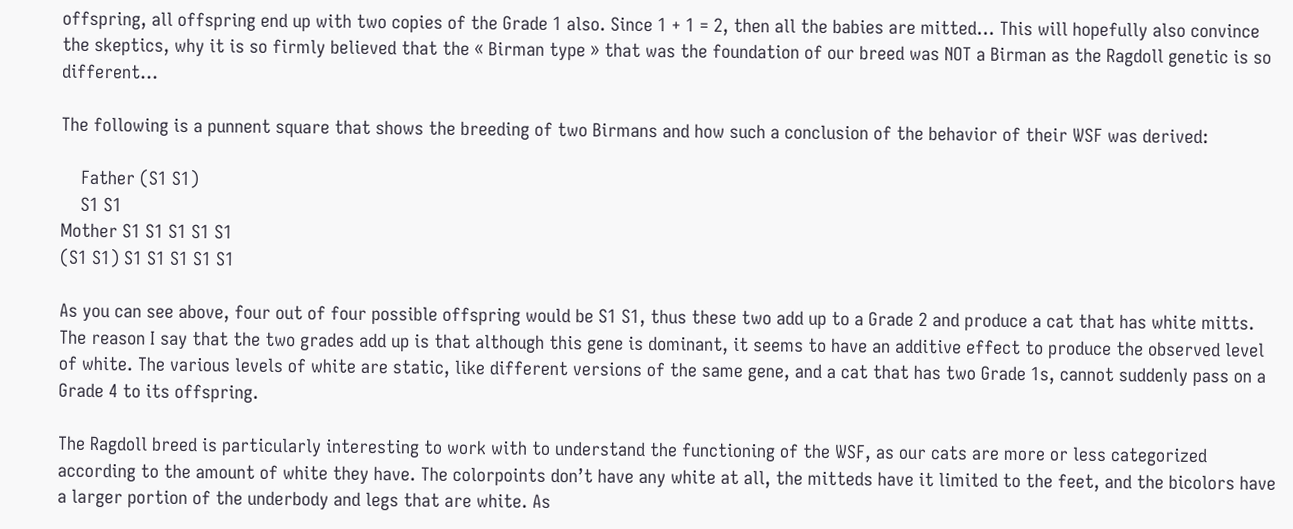offspring, all offspring end up with two copies of the Grade 1 also. Since 1 + 1 = 2, then all the babies are mitted... This will hopefully also convince the skeptics, why it is so firmly believed that the « Birman type » that was the foundation of our breed was NOT a Birman as the Ragdoll genetic is so different...

The following is a punnent square that shows the breeding of two Birmans and how such a conclusion of the behavior of their WSF was derived:

    Father (S1 S1)
    S1 S1
Mother S1 S1 S1 S1 S1
(S1 S1) S1 S1 S1 S1 S1

As you can see above, four out of four possible offspring would be S1 S1, thus these two add up to a Grade 2 and produce a cat that has white mitts. The reason I say that the two grades add up is that although this gene is dominant, it seems to have an additive effect to produce the observed level of white. The various levels of white are static, like different versions of the same gene, and a cat that has two Grade 1s, cannot suddenly pass on a Grade 4 to its offspring.

The Ragdoll breed is particularly interesting to work with to understand the functioning of the WSF, as our cats are more or less categorized according to the amount of white they have. The colorpoints don’t have any white at all, the mitteds have it limited to the feet, and the bicolors have a larger portion of the underbody and legs that are white. As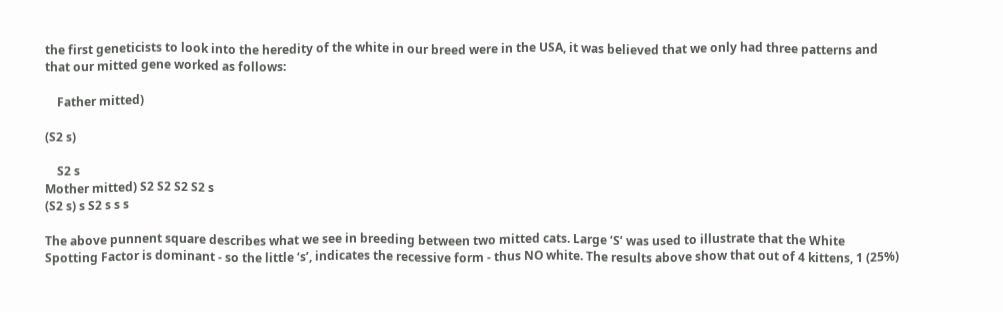the first geneticists to look into the heredity of the white in our breed were in the USA, it was believed that we only had three patterns and that our mitted gene worked as follows:

    Father mitted)

(S2 s)

    S2 s
Mother mitted) S2 S2 S2 S2 s
(S2 s) s S2 s s s

The above punnent square describes what we see in breeding between two mitted cats. Large ‘S’ was used to illustrate that the White Spotting Factor is dominant - so the little ‘s’, indicates the recessive form - thus NO white. The results above show that out of 4 kittens, 1 (25%)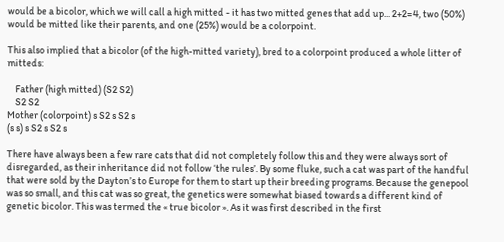would be a bicolor, which we will call a high mitted - it has two mitted genes that add up... 2+2=4, two (50%) would be mitted like their parents, and one (25%) would be a colorpoint.

This also implied that a bicolor (of the high-mitted variety), bred to a colorpoint produced a whole litter of mitteds:

    Father (high mitted) (S2 S2)
    S2 S2
Mother (colorpoint) s S2 s S2 s
(s s) s S2 s S2 s

There have always been a few rare cats that did not completely follow this and they were always sort of disregarded, as their inheritance did not follow ‘the rules’. By some fluke, such a cat was part of the handful that were sold by the Dayton’s to Europe for them to start up their breeding programs. Because the genepool was so small, and this cat was so great, the genetics were somewhat biased towards a different kind of genetic bicolor. This was termed the « true bicolor ». As it was first described in the first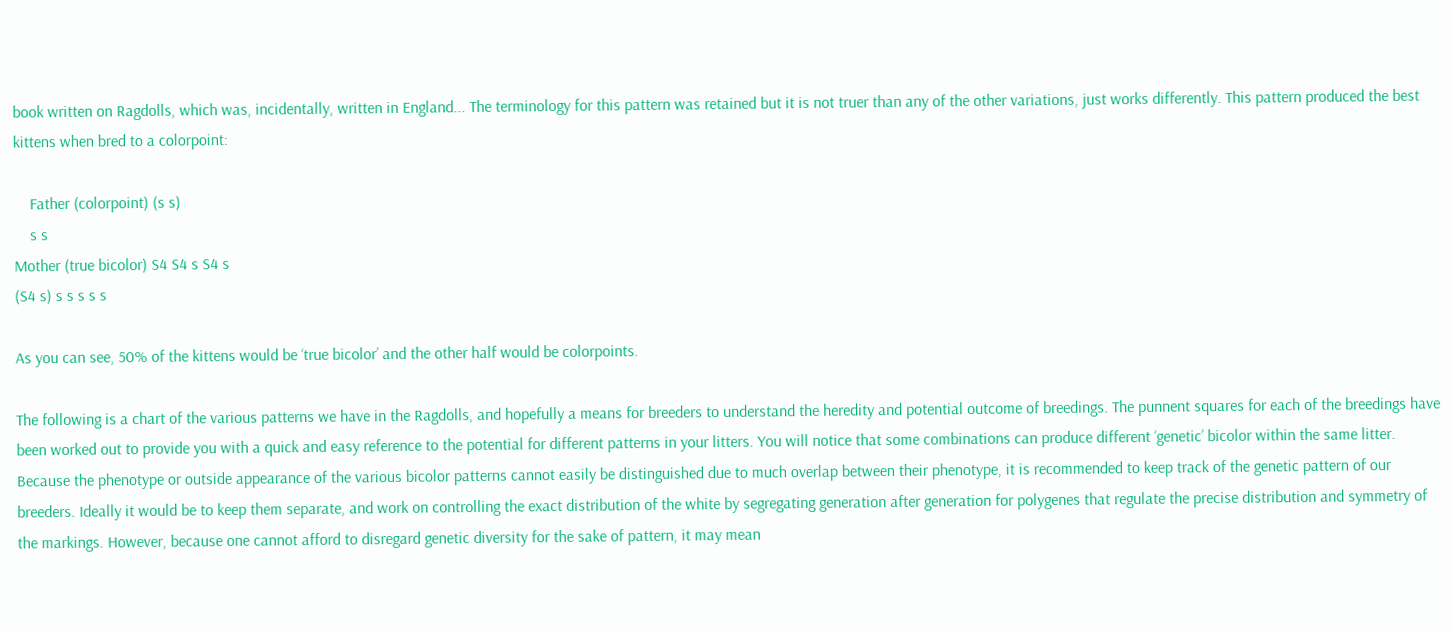book written on Ragdolls, which was, incidentally, written in England... The terminology for this pattern was retained but it is not truer than any of the other variations, just works differently. This pattern produced the best kittens when bred to a colorpoint:

    Father (colorpoint) (s s)
    s s
Mother (true bicolor) S4 S4 s S4 s
(S4 s) s s s s s

As you can see, 50% of the kittens would be ‘true bicolor’ and the other half would be colorpoints.

The following is a chart of the various patterns we have in the Ragdolls, and hopefully a means for breeders to understand the heredity and potential outcome of breedings. The punnent squares for each of the breedings have been worked out to provide you with a quick and easy reference to the potential for different patterns in your litters. You will notice that some combinations can produce different ‘genetic’ bicolor within the same litter. Because the phenotype or outside appearance of the various bicolor patterns cannot easily be distinguished due to much overlap between their phenotype, it is recommended to keep track of the genetic pattern of our breeders. Ideally it would be to keep them separate, and work on controlling the exact distribution of the white by segregating generation after generation for polygenes that regulate the precise distribution and symmetry of the markings. However, because one cannot afford to disregard genetic diversity for the sake of pattern, it may mean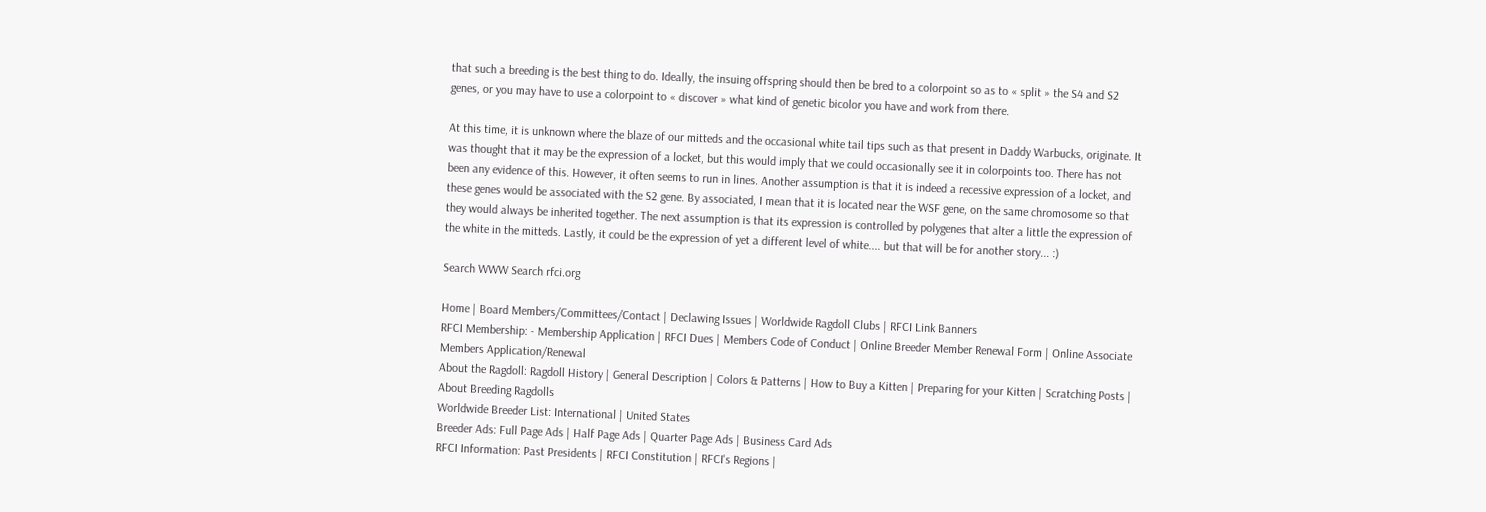that such a breeding is the best thing to do. Ideally, the insuing offspring should then be bred to a colorpoint so as to « split » the S4 and S2 genes, or you may have to use a colorpoint to « discover » what kind of genetic bicolor you have and work from there.

At this time, it is unknown where the blaze of our mitteds and the occasional white tail tips such as that present in Daddy Warbucks, originate. It was thought that it may be the expression of a locket, but this would imply that we could occasionally see it in colorpoints too. There has not been any evidence of this. However, it often seems to run in lines. Another assumption is that it is indeed a recessive expression of a locket, and these genes would be associated with the S2 gene. By associated, I mean that it is located near the WSF gene, on the same chromosome so that they would always be inherited together. The next assumption is that its expression is controlled by polygenes that alter a little the expression of the white in the mitteds. Lastly, it could be the expression of yet a different level of white.... but that will be for another story... :)

Search WWW Search rfci.org

Home | Board Members/Committees/Contact | Declawing Issues | Worldwide Ragdoll Clubs | RFCI Link Banners
RFCI Membership: - Membership Application | RFCI Dues | Members Code of Conduct | Online Breeder Member Renewal Form | Online Associate Members Application/Renewal
About the Ragdoll: Ragdoll History | General Description | Colors & Patterns | How to Buy a Kitten | Preparing for your Kitten | Scratching Posts | About Breeding Ragdolls
Worldwide Breeder List: International | United States
Breeder Ads: Full Page Ads | Half Page Ads | Quarter Page Ads | Business Card Ads
RFCI Information: Past Presidents | RFCI Constitution | RFCI's Regions |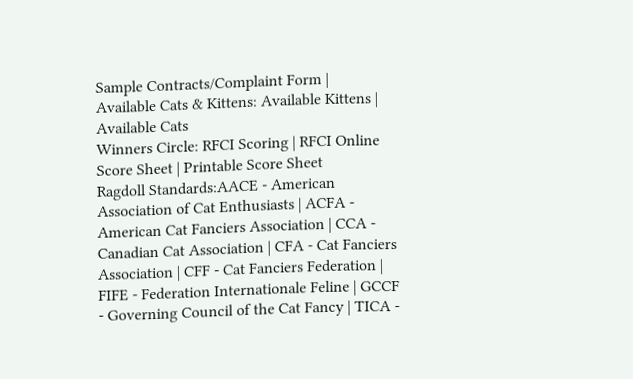Sample Contracts/Complaint Form |
Available Cats & Kittens: Available Kittens | Available Cats
Winners Circle: RFCI Scoring | RFCI Online Score Sheet | Printable Score Sheet
Ragdoll Standards:AACE - American Association of Cat Enthusiasts | ACFA - American Cat Fanciers Association | CCA - Canadian Cat Association | CFA - Cat Fanciers Association | CFF - Cat Fanciers Federation | FIFE - Federation Internationale Feline | GCCF - Governing Council of the Cat Fancy | TICA -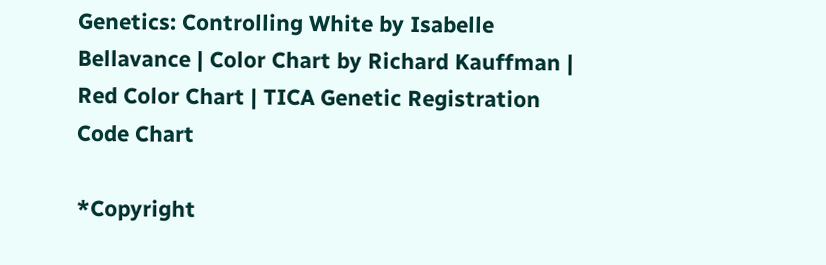Genetics: Controlling White by Isabelle Bellavance | Color Chart by Richard Kauffman | Red Color Chart | TICA Genetic Registration Code Chart

*Copyright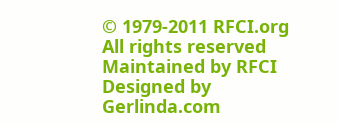© 1979-2011 RFCI.org
All rights reserved
Maintained by RFCI
Designed by Gerlinda.com